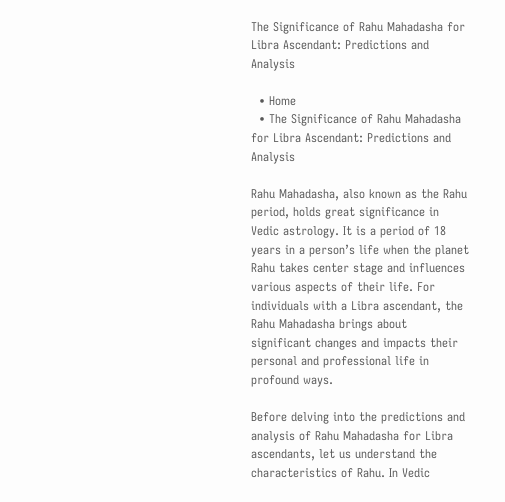The Significance of Rahu Mahadasha for Libra Ascendant: Predictions and Analysis

  • Home
  • The Significance of Rahu Mahadasha for Libra Ascendant: Predictions and Analysis

Rahu Mahadasha, also known as the Rahu period, holds great significance in Vedic astrology. It is a period of 18 years in a person’s life when the planet Rahu takes center stage and influences various aspects of their life. For individuals with a Libra ascendant, the Rahu Mahadasha brings about significant changes and impacts their personal and professional life in profound ways.

Before delving into the predictions and analysis of Rahu Mahadasha for Libra ascendants, let us understand the characteristics of Rahu. In Vedic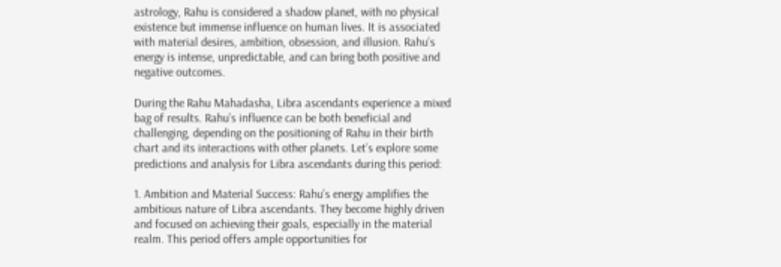astrology, Rahu is considered a shadow planet, with no physical existence but immense influence on human lives. It is associated with material desires, ambition, obsession, and illusion. Rahu’s energy is intense, unpredictable, and can bring both positive and negative outcomes.

During the Rahu Mahadasha, Libra ascendants experience a mixed bag of results. Rahu’s influence can be both beneficial and challenging, depending on the positioning of Rahu in their birth chart and its interactions with other planets. Let’s explore some predictions and analysis for Libra ascendants during this period:

1. Ambition and Material Success: Rahu’s energy amplifies the ambitious nature of Libra ascendants. They become highly driven and focused on achieving their goals, especially in the material realm. This period offers ample opportunities for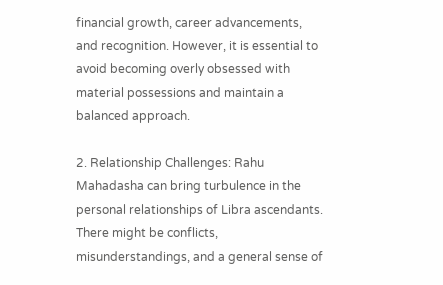financial growth, career advancements, and recognition. However, it is essential to avoid becoming overly obsessed with material possessions and maintain a balanced approach.

2. Relationship Challenges: Rahu Mahadasha can bring turbulence in the personal relationships of Libra ascendants. There might be conflicts, misunderstandings, and a general sense of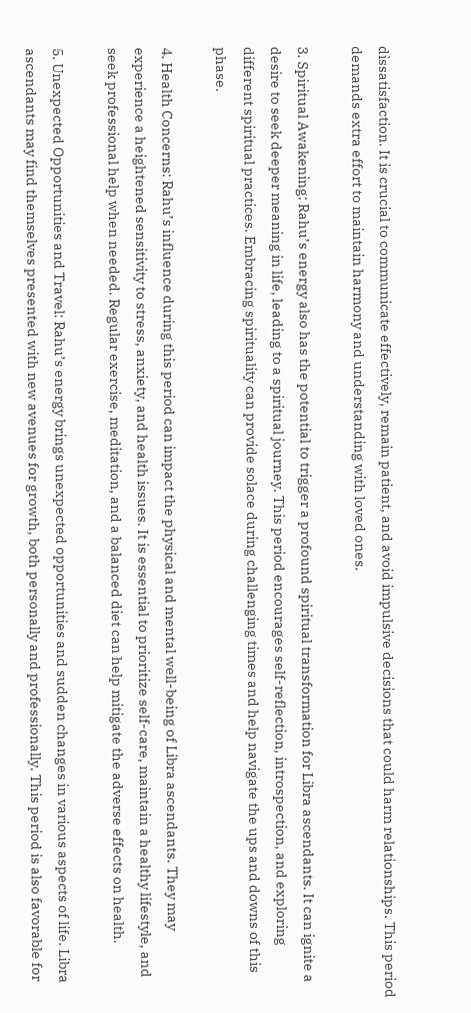dissatisfaction. It is crucial to communicate effectively, remain patient, and avoid impulsive decisions that could harm relationships. This period demands extra effort to maintain harmony and understanding with loved ones.

3. Spiritual Awakening: Rahu’s energy also has the potential to trigger a profound spiritual transformation for Libra ascendants. It can ignite a desire to seek deeper meaning in life, leading to a spiritual journey. This period encourages self-reflection, introspection, and exploring different spiritual practices. Embracing spirituality can provide solace during challenging times and help navigate the ups and downs of this phase.

4. Health Concerns: Rahu’s influence during this period can impact the physical and mental well-being of Libra ascendants. They may experience a heightened sensitivity to stress, anxiety, and health issues. It is essential to prioritize self-care, maintain a healthy lifestyle, and seek professional help when needed. Regular exercise, meditation, and a balanced diet can help mitigate the adverse effects on health.

5. Unexpected Opportunities and Travel: Rahu’s energy brings unexpected opportunities and sudden changes in various aspects of life. Libra ascendants may find themselves presented with new avenues for growth, both personally and professionally. This period is also favorable for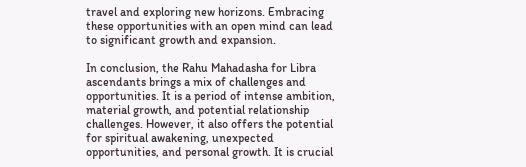travel and exploring new horizons. Embracing these opportunities with an open mind can lead to significant growth and expansion.

In conclusion, the Rahu Mahadasha for Libra ascendants brings a mix of challenges and opportunities. It is a period of intense ambition, material growth, and potential relationship challenges. However, it also offers the potential for spiritual awakening, unexpected opportunities, and personal growth. It is crucial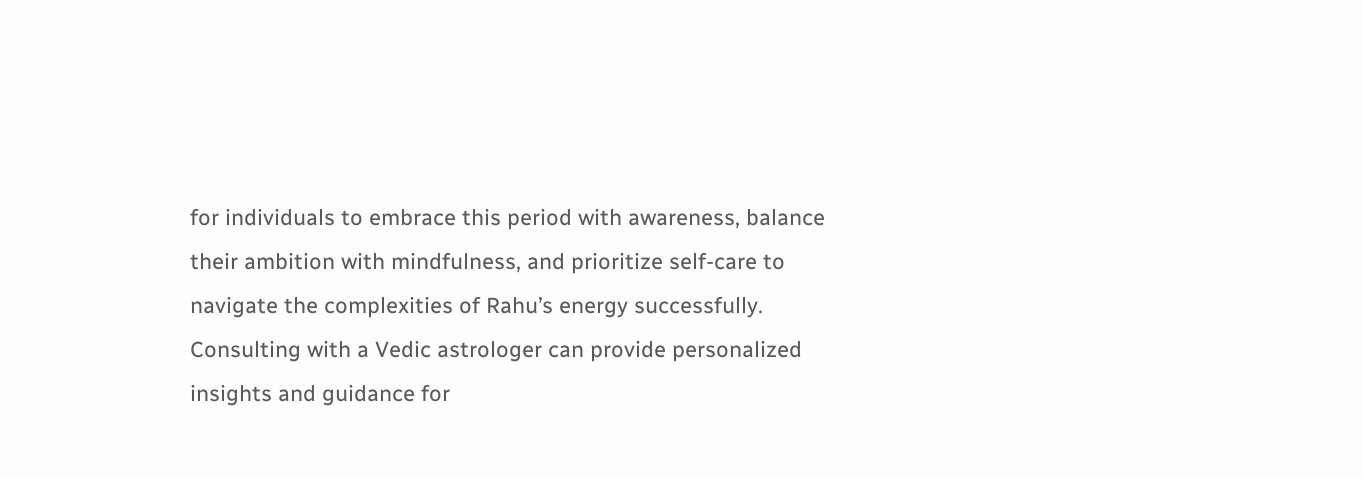for individuals to embrace this period with awareness, balance their ambition with mindfulness, and prioritize self-care to navigate the complexities of Rahu’s energy successfully. Consulting with a Vedic astrologer can provide personalized insights and guidance for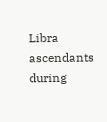Libra ascendants during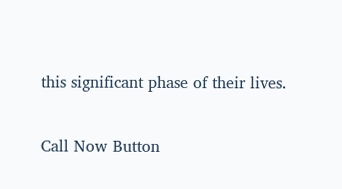this significant phase of their lives.

Call Now Button